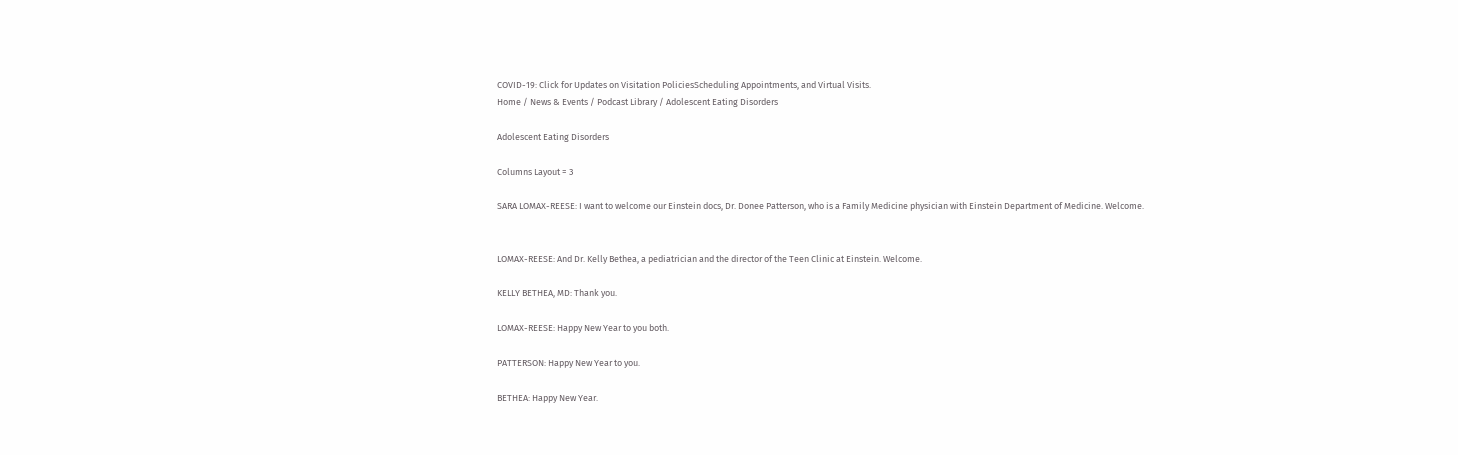COVID-19: Click for Updates on Visitation PoliciesScheduling Appointments, and Virtual Visits.
Home / News & Events / Podcast Library / Adolescent Eating Disorders

Adolescent Eating Disorders

Columns Layout = 3

SARA LOMAX-REESE: I want to welcome our Einstein docs, Dr. Donee Patterson, who is a Family Medicine physician with Einstein Department of Medicine. Welcome.


LOMAX-REESE: And Dr. Kelly Bethea, a pediatrician and the director of the Teen Clinic at Einstein. Welcome.

KELLY BETHEA, MD: Thank you.

LOMAX-REESE: Happy New Year to you both.

PATTERSON: Happy New Year to you.

BETHEA: Happy New Year.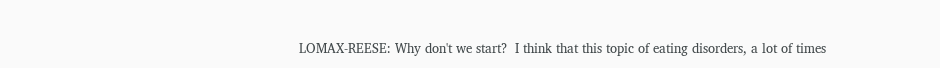LOMAX-REESE: Why don't we start?  I think that this topic of eating disorders, a lot of times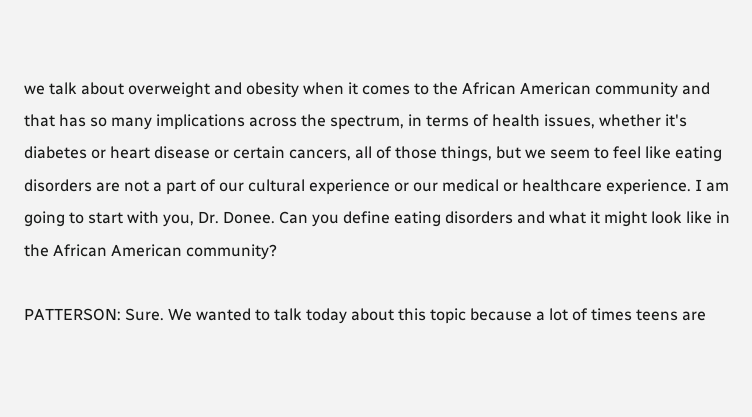we talk about overweight and obesity when it comes to the African American community and that has so many implications across the spectrum, in terms of health issues, whether it's diabetes or heart disease or certain cancers, all of those things, but we seem to feel like eating disorders are not a part of our cultural experience or our medical or healthcare experience. I am going to start with you, Dr. Donee. Can you define eating disorders and what it might look like in the African American community?

PATTERSON: Sure. We wanted to talk today about this topic because a lot of times teens are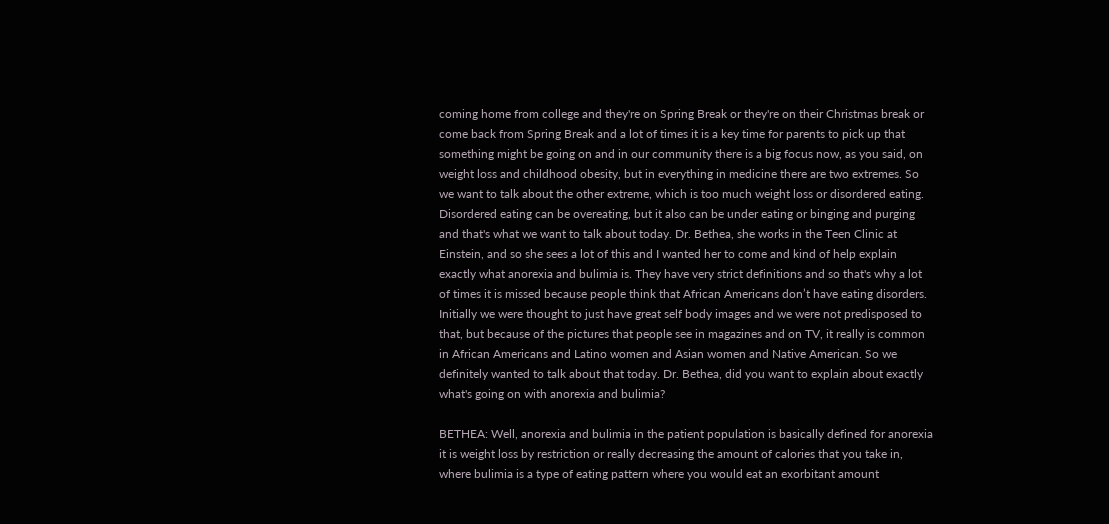coming home from college and they're on Spring Break or they're on their Christmas break or come back from Spring Break and a lot of times it is a key time for parents to pick up that something might be going on and in our community there is a big focus now, as you said, on weight loss and childhood obesity, but in everything in medicine there are two extremes. So we want to talk about the other extreme, which is too much weight loss or disordered eating. Disordered eating can be overeating, but it also can be under eating or binging and purging and that's what we want to talk about today. Dr. Bethea, she works in the Teen Clinic at Einstein, and so she sees a lot of this and I wanted her to come and kind of help explain exactly what anorexia and bulimia is. They have very strict definitions and so that's why a lot of times it is missed because people think that African Americans don’t have eating disorders. Initially we were thought to just have great self body images and we were not predisposed to that, but because of the pictures that people see in magazines and on TV, it really is common in African Americans and Latino women and Asian women and Native American. So we definitely wanted to talk about that today. Dr. Bethea, did you want to explain about exactly what's going on with anorexia and bulimia?

BETHEA: Well, anorexia and bulimia in the patient population is basically defined for anorexia it is weight loss by restriction or really decreasing the amount of calories that you take in, where bulimia is a type of eating pattern where you would eat an exorbitant amount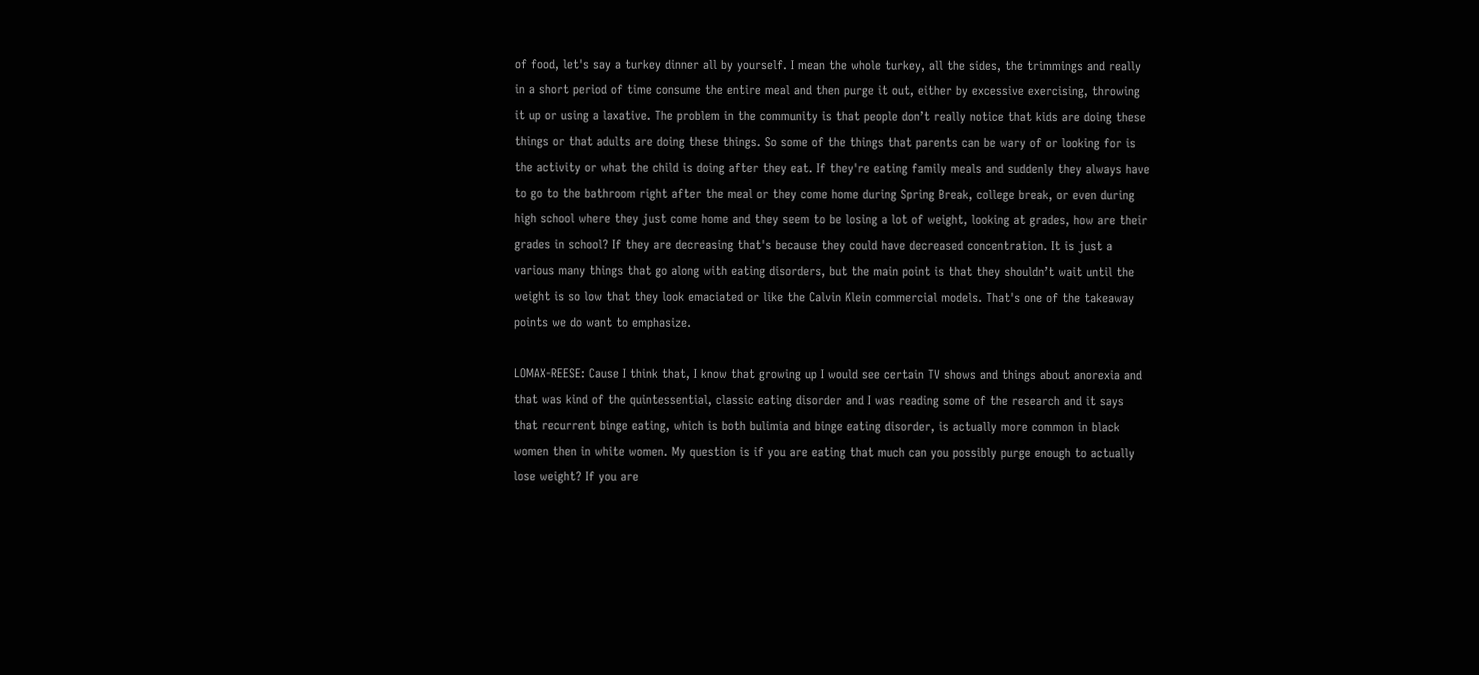of food, let's say a turkey dinner all by yourself. I mean the whole turkey, all the sides, the trimmings and really in a short period of time consume the entire meal and then purge it out, either by excessive exercising, throwing it up or using a laxative. The problem in the community is that people don’t really notice that kids are doing these things or that adults are doing these things. So some of the things that parents can be wary of or looking for is the activity or what the child is doing after they eat. If they're eating family meals and suddenly they always have to go to the bathroom right after the meal or they come home during Spring Break, college break, or even during high school where they just come home and they seem to be losing a lot of weight, looking at grades, how are their grades in school? If they are decreasing that's because they could have decreased concentration. It is just a various many things that go along with eating disorders, but the main point is that they shouldn’t wait until the weight is so low that they look emaciated or like the Calvin Klein commercial models. That's one of the takeaway points we do want to emphasize.

LOMAX-REESE: Cause I think that, I know that growing up I would see certain TV shows and things about anorexia and that was kind of the quintessential, classic eating disorder and I was reading some of the research and it says that recurrent binge eating, which is both bulimia and binge eating disorder, is actually more common in black women then in white women. My question is if you are eating that much can you possibly purge enough to actually lose weight? If you are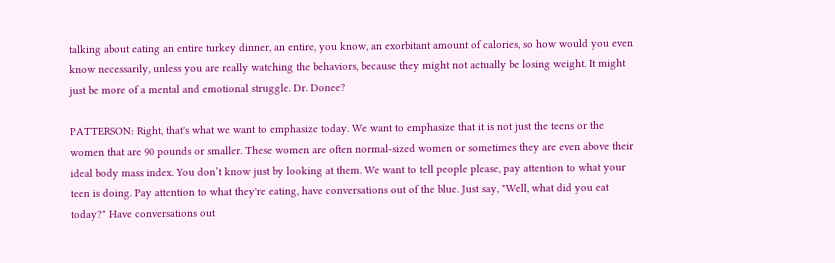talking about eating an entire turkey dinner, an entire, you know, an exorbitant amount of calories, so how would you even know necessarily, unless you are really watching the behaviors, because they might not actually be losing weight. It might just be more of a mental and emotional struggle. Dr. Donee?

PATTERSON: Right, that's what we want to emphasize today. We want to emphasize that it is not just the teens or the women that are 90 pounds or smaller. These women are often normal-sized women or sometimes they are even above their ideal body mass index. You don’t know just by looking at them. We want to tell people please, pay attention to what your teen is doing. Pay attention to what they're eating, have conversations out of the blue. Just say, "Well, what did you eat today?" Have conversations out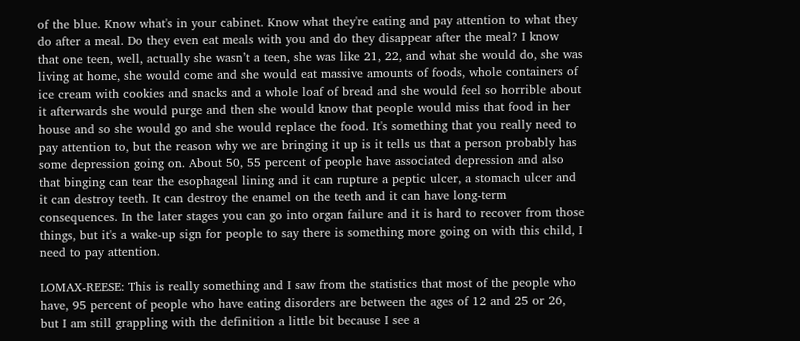of the blue. Know what's in your cabinet. Know what they're eating and pay attention to what they do after a meal. Do they even eat meals with you and do they disappear after the meal? I know that one teen, well, actually she wasn’t a teen, she was like 21, 22, and what she would do, she was living at home, she would come and she would eat massive amounts of foods, whole containers of ice cream with cookies and snacks and a whole loaf of bread and she would feel so horrible about it afterwards she would purge and then she would know that people would miss that food in her house and so she would go and she would replace the food. It's something that you really need to pay attention to, but the reason why we are bringing it up is it tells us that a person probably has some depression going on. About 50, 55 percent of people have associated depression and also that binging can tear the esophageal lining and it can rupture a peptic ulcer, a stomach ulcer and it can destroy teeth. It can destroy the enamel on the teeth and it can have long-term consequences. In the later stages you can go into organ failure and it is hard to recover from those things, but it's a wake-up sign for people to say there is something more going on with this child, I need to pay attention.

LOMAX-REESE: This is really something and I saw from the statistics that most of the people who have, 95 percent of people who have eating disorders are between the ages of 12 and 25 or 26, but I am still grappling with the definition a little bit because I see a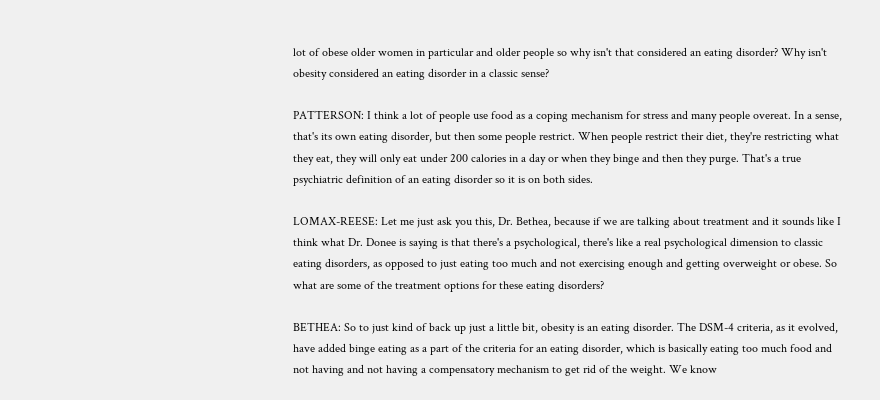lot of obese older women in particular and older people so why isn't that considered an eating disorder? Why isn't obesity considered an eating disorder in a classic sense?

PATTERSON: I think a lot of people use food as a coping mechanism for stress and many people overeat. In a sense, that's its own eating disorder, but then some people restrict. When people restrict their diet, they're restricting what they eat, they will only eat under 200 calories in a day or when they binge and then they purge. That's a true psychiatric definition of an eating disorder so it is on both sides.

LOMAX-REESE: Let me just ask you this, Dr. Bethea, because if we are talking about treatment and it sounds like I think what Dr. Donee is saying is that there's a psychological, there's like a real psychological dimension to classic eating disorders, as opposed to just eating too much and not exercising enough and getting overweight or obese. So what are some of the treatment options for these eating disorders?

BETHEA: So to just kind of back up just a little bit, obesity is an eating disorder. The DSM-4 criteria, as it evolved, have added binge eating as a part of the criteria for an eating disorder, which is basically eating too much food and not having and not having a compensatory mechanism to get rid of the weight. We know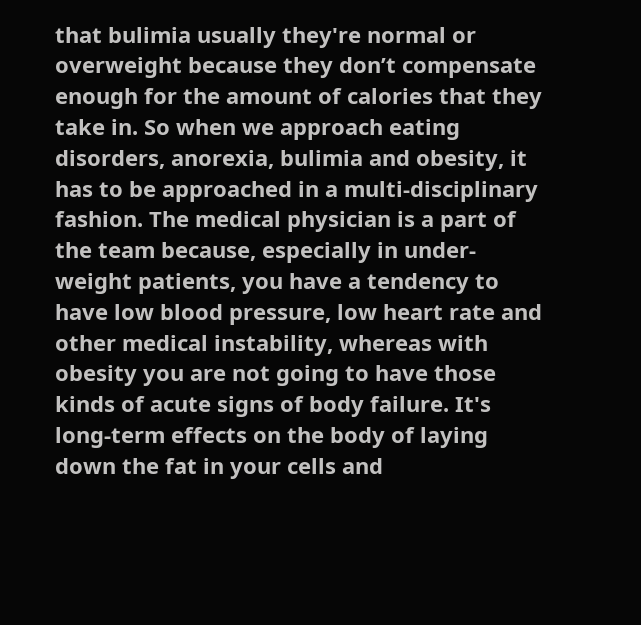that bulimia usually they're normal or overweight because they don’t compensate enough for the amount of calories that they take in. So when we approach eating disorders, anorexia, bulimia and obesity, it has to be approached in a multi-disciplinary fashion. The medical physician is a part of the team because, especially in under-weight patients, you have a tendency to have low blood pressure, low heart rate and other medical instability, whereas with obesity you are not going to have those kinds of acute signs of body failure. It's long-term effects on the body of laying down the fat in your cells and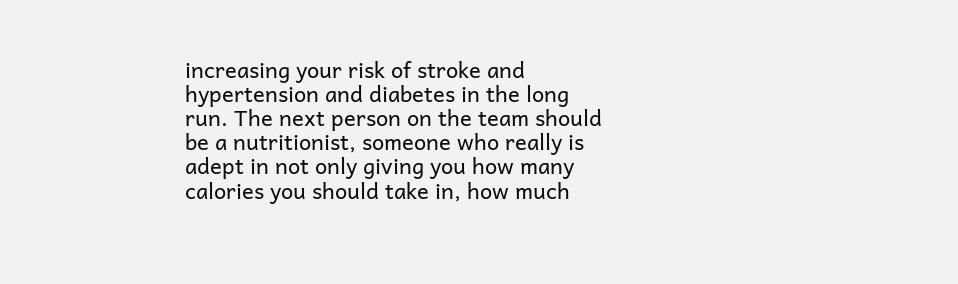increasing your risk of stroke and hypertension and diabetes in the long run. The next person on the team should be a nutritionist, someone who really is adept in not only giving you how many calories you should take in, how much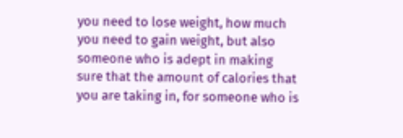you need to lose weight, how much you need to gain weight, but also someone who is adept in making sure that the amount of calories that you are taking in, for someone who is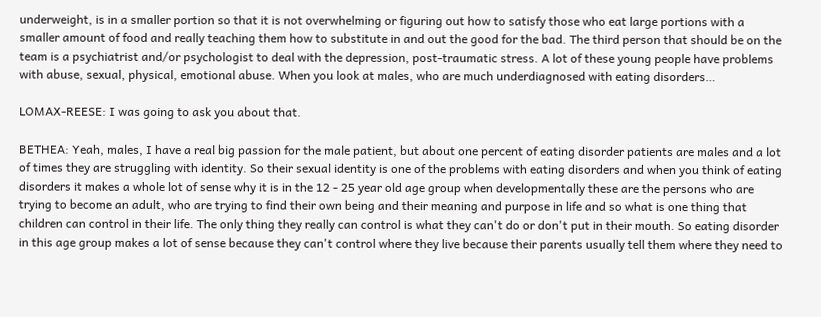underweight, is in a smaller portion so that it is not overwhelming or figuring out how to satisfy those who eat large portions with a smaller amount of food and really teaching them how to substitute in and out the good for the bad. The third person that should be on the team is a psychiatrist and/or psychologist to deal with the depression, post-traumatic stress. A lot of these young people have problems with abuse, sexual, physical, emotional abuse. When you look at males, who are much underdiagnosed with eating disorders…

LOMAX-REESE: I was going to ask you about that.

BETHEA: Yeah, males, I have a real big passion for the male patient, but about one percent of eating disorder patients are males and a lot of times they are struggling with identity. So their sexual identity is one of the problems with eating disorders and when you think of eating disorders it makes a whole lot of sense why it is in the 12 - 25 year old age group when developmentally these are the persons who are trying to become an adult, who are trying to find their own being and their meaning and purpose in life and so what is one thing that children can control in their life. The only thing they really can control is what they can't do or don't put in their mouth. So eating disorder in this age group makes a lot of sense because they can't control where they live because their parents usually tell them where they need to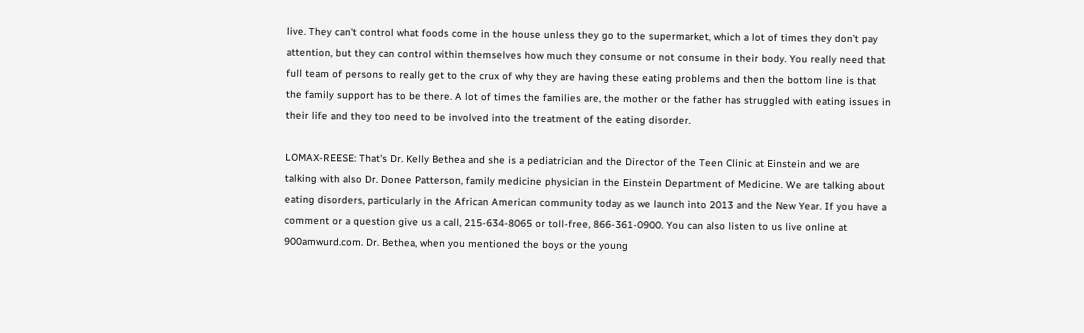live. They can't control what foods come in the house unless they go to the supermarket, which a lot of times they don’t pay attention, but they can control within themselves how much they consume or not consume in their body. You really need that full team of persons to really get to the crux of why they are having these eating problems and then the bottom line is that the family support has to be there. A lot of times the families are, the mother or the father has struggled with eating issues in their life and they too need to be involved into the treatment of the eating disorder.

LOMAX-REESE: That's Dr. Kelly Bethea and she is a pediatrician and the Director of the Teen Clinic at Einstein and we are talking with also Dr. Donee Patterson, family medicine physician in the Einstein Department of Medicine. We are talking about eating disorders, particularly in the African American community today as we launch into 2013 and the New Year. If you have a comment or a question give us a call, 215-634-8065 or toll-free, 866-361-0900. You can also listen to us live online at 900amwurd.com. Dr. Bethea, when you mentioned the boys or the young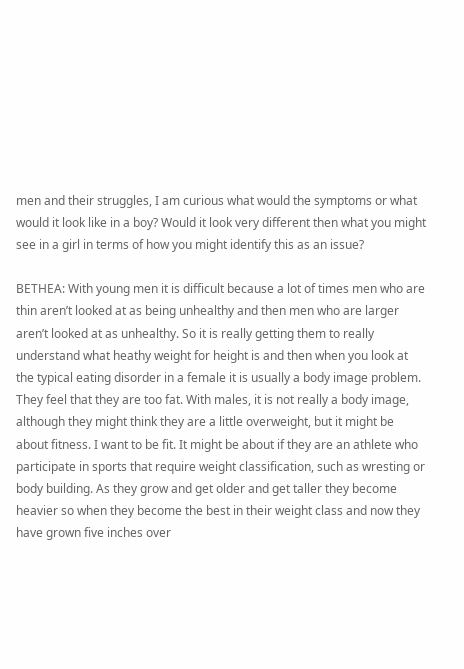men and their struggles, I am curious what would the symptoms or what would it look like in a boy? Would it look very different then what you might see in a girl in terms of how you might identify this as an issue?

BETHEA: With young men it is difficult because a lot of times men who are thin aren’t looked at as being unhealthy and then men who are larger aren’t looked at as unhealthy. So it is really getting them to really understand what heathy weight for height is and then when you look at the typical eating disorder in a female it is usually a body image problem. They feel that they are too fat. With males, it is not really a body image, although they might think they are a little overweight, but it might be about fitness. I want to be fit. It might be about if they are an athlete who participate in sports that require weight classification, such as wresting or body building. As they grow and get older and get taller they become heavier so when they become the best in their weight class and now they have grown five inches over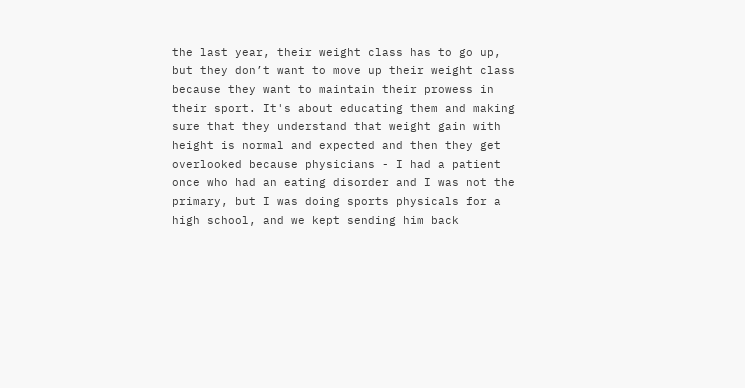the last year, their weight class has to go up, but they don’t want to move up their weight class because they want to maintain their prowess in their sport. It's about educating them and making sure that they understand that weight gain with height is normal and expected and then they get overlooked because physicians - I had a patient once who had an eating disorder and I was not the primary, but I was doing sports physicals for a high school, and we kept sending him back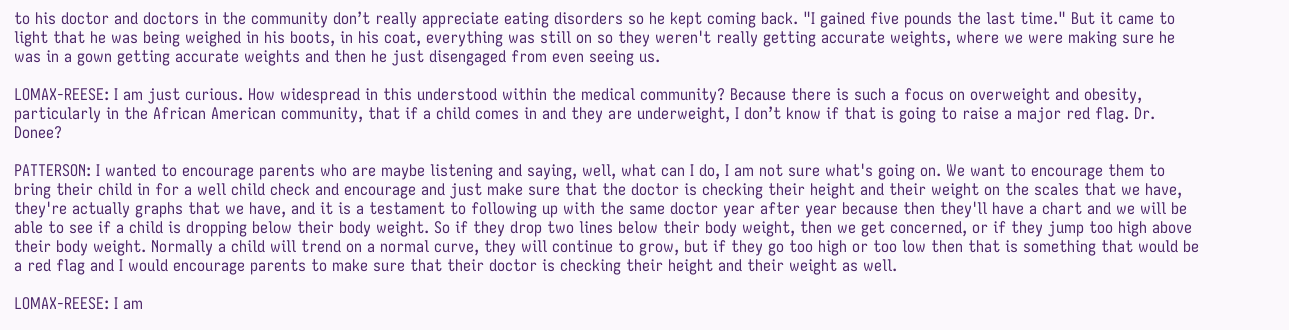to his doctor and doctors in the community don’t really appreciate eating disorders so he kept coming back. "I gained five pounds the last time." But it came to light that he was being weighed in his boots, in his coat, everything was still on so they weren't really getting accurate weights, where we were making sure he was in a gown getting accurate weights and then he just disengaged from even seeing us.

LOMAX-REESE: I am just curious. How widespread in this understood within the medical community? Because there is such a focus on overweight and obesity, particularly in the African American community, that if a child comes in and they are underweight, I don’t know if that is going to raise a major red flag. Dr. Donee?

PATTERSON: I wanted to encourage parents who are maybe listening and saying, well, what can I do, I am not sure what's going on. We want to encourage them to bring their child in for a well child check and encourage and just make sure that the doctor is checking their height and their weight on the scales that we have, they're actually graphs that we have, and it is a testament to following up with the same doctor year after year because then they'll have a chart and we will be able to see if a child is dropping below their body weight. So if they drop two lines below their body weight, then we get concerned, or if they jump too high above their body weight. Normally a child will trend on a normal curve, they will continue to grow, but if they go too high or too low then that is something that would be a red flag and I would encourage parents to make sure that their doctor is checking their height and their weight as well.

LOMAX-REESE: I am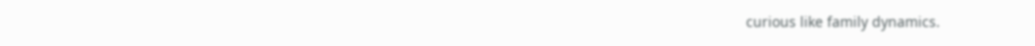curious like family dynamics.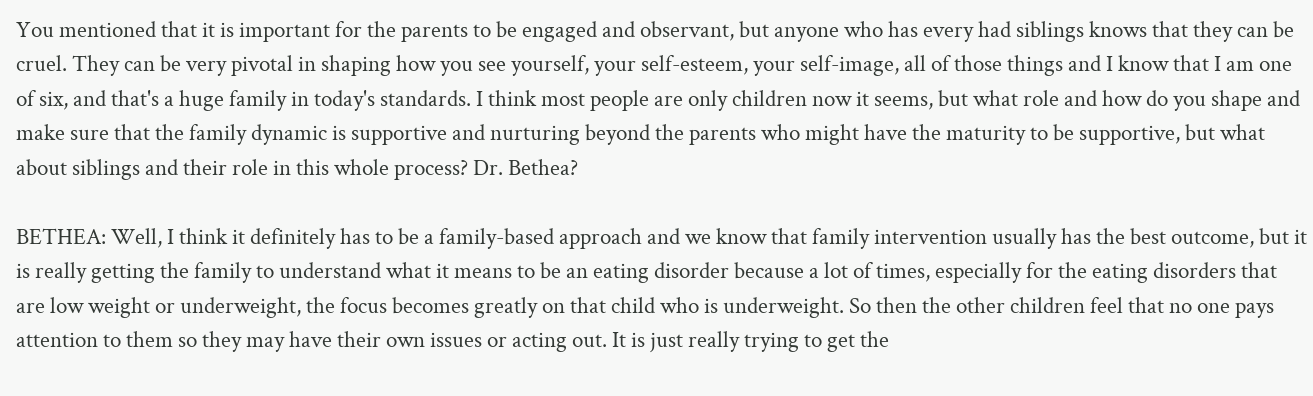You mentioned that it is important for the parents to be engaged and observant, but anyone who has every had siblings knows that they can be cruel. They can be very pivotal in shaping how you see yourself, your self-esteem, your self-image, all of those things and I know that I am one of six, and that's a huge family in today's standards. I think most people are only children now it seems, but what role and how do you shape and make sure that the family dynamic is supportive and nurturing beyond the parents who might have the maturity to be supportive, but what about siblings and their role in this whole process? Dr. Bethea?

BETHEA: Well, I think it definitely has to be a family-based approach and we know that family intervention usually has the best outcome, but it is really getting the family to understand what it means to be an eating disorder because a lot of times, especially for the eating disorders that are low weight or underweight, the focus becomes greatly on that child who is underweight. So then the other children feel that no one pays attention to them so they may have their own issues or acting out. It is just really trying to get the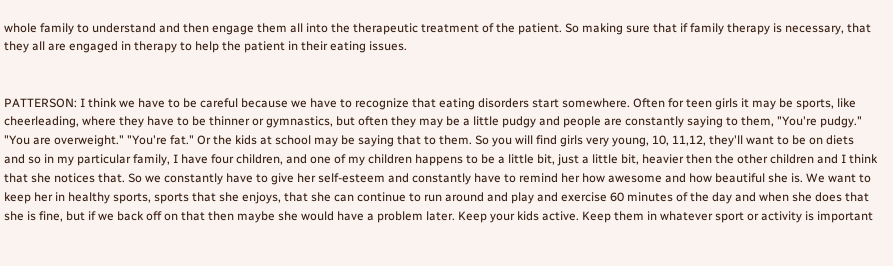whole family to understand and then engage them all into the therapeutic treatment of the patient. So making sure that if family therapy is necessary, that they all are engaged in therapy to help the patient in their eating issues.


PATTERSON: I think we have to be careful because we have to recognize that eating disorders start somewhere. Often for teen girls it may be sports, like cheerleading, where they have to be thinner or gymnastics, but often they may be a little pudgy and people are constantly saying to them, "You're pudgy." "You are overweight." "You're fat." Or the kids at school may be saying that to them. So you will find girls very young, 10, 11,12, they'll want to be on diets and so in my particular family, I have four children, and one of my children happens to be a little bit, just a little bit, heavier then the other children and I think that she notices that. So we constantly have to give her self-esteem and constantly have to remind her how awesome and how beautiful she is. We want to keep her in healthy sports, sports that she enjoys, that she can continue to run around and play and exercise 60 minutes of the day and when she does that she is fine, but if we back off on that then maybe she would have a problem later. Keep your kids active. Keep them in whatever sport or activity is important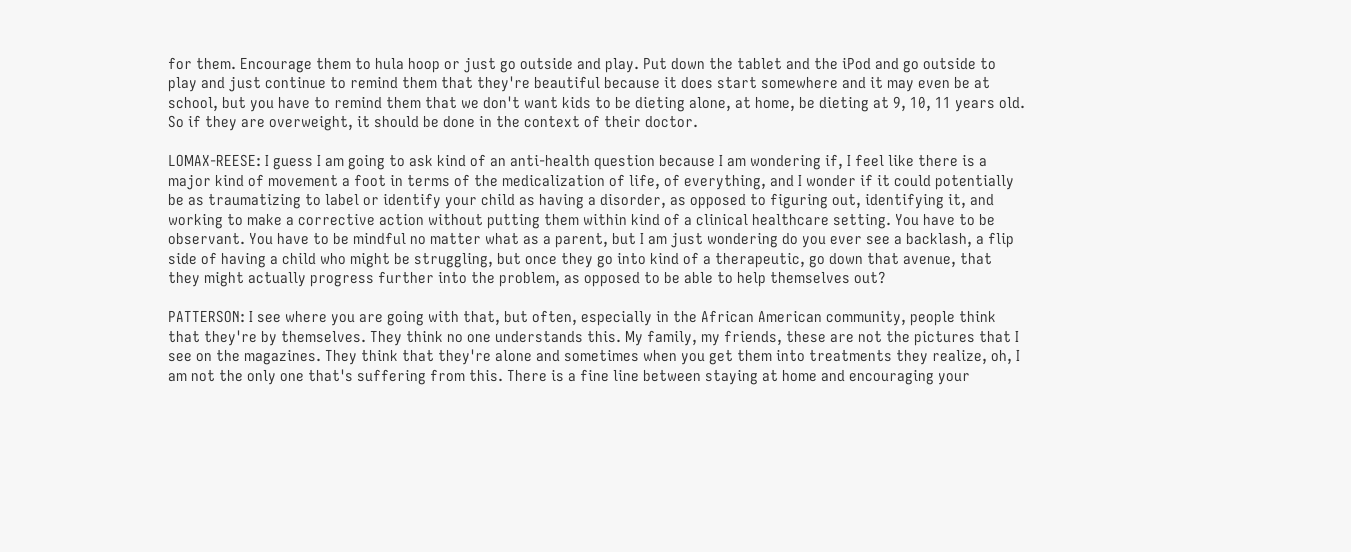for them. Encourage them to hula hoop or just go outside and play. Put down the tablet and the iPod and go outside to play and just continue to remind them that they're beautiful because it does start somewhere and it may even be at school, but you have to remind them that we don't want kids to be dieting alone, at home, be dieting at 9, 10, 11 years old. So if they are overweight, it should be done in the context of their doctor.

LOMAX-REESE: I guess I am going to ask kind of an anti-health question because I am wondering if, I feel like there is a major kind of movement a foot in terms of the medicalization of life, of everything, and I wonder if it could potentially be as traumatizing to label or identify your child as having a disorder, as opposed to figuring out, identifying it, and working to make a corrective action without putting them within kind of a clinical healthcare setting. You have to be observant. You have to be mindful no matter what as a parent, but I am just wondering do you ever see a backlash, a flip side of having a child who might be struggling, but once they go into kind of a therapeutic, go down that avenue, that they might actually progress further into the problem, as opposed to be able to help themselves out?

PATTERSON: I see where you are going with that, but often, especially in the African American community, people think that they're by themselves. They think no one understands this. My family, my friends, these are not the pictures that I see on the magazines. They think that they're alone and sometimes when you get them into treatments they realize, oh, I am not the only one that's suffering from this. There is a fine line between staying at home and encouraging your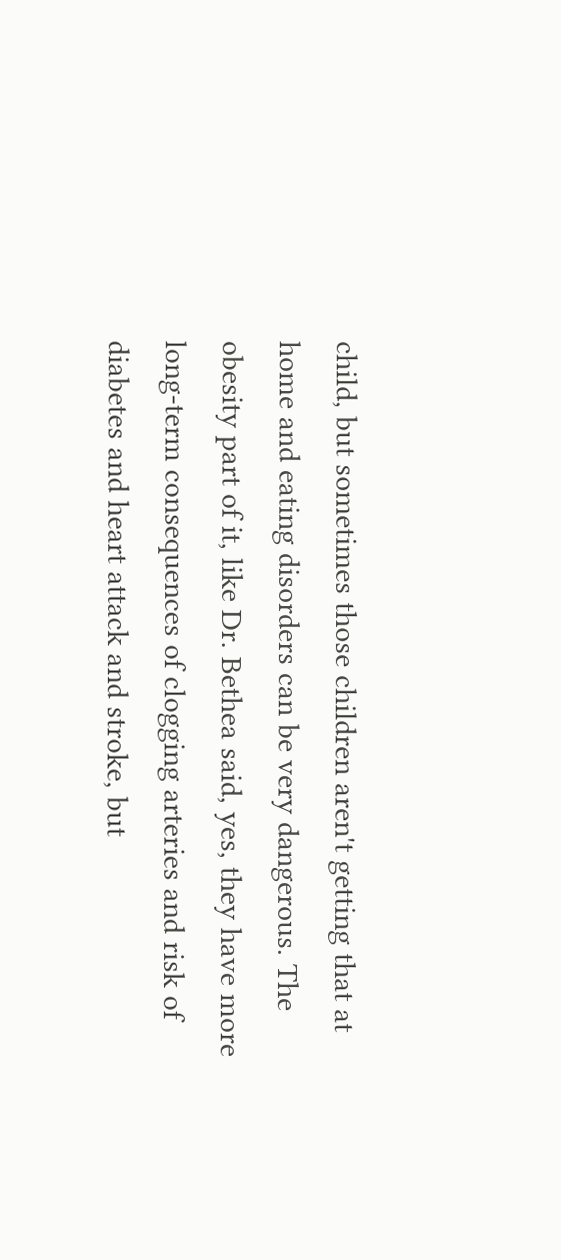child, but sometimes those children aren't getting that at home and eating disorders can be very dangerous. The obesity part of it, like Dr. Bethea said, yes, they have more long-term consequences of clogging arteries and risk of diabetes and heart attack and stroke, but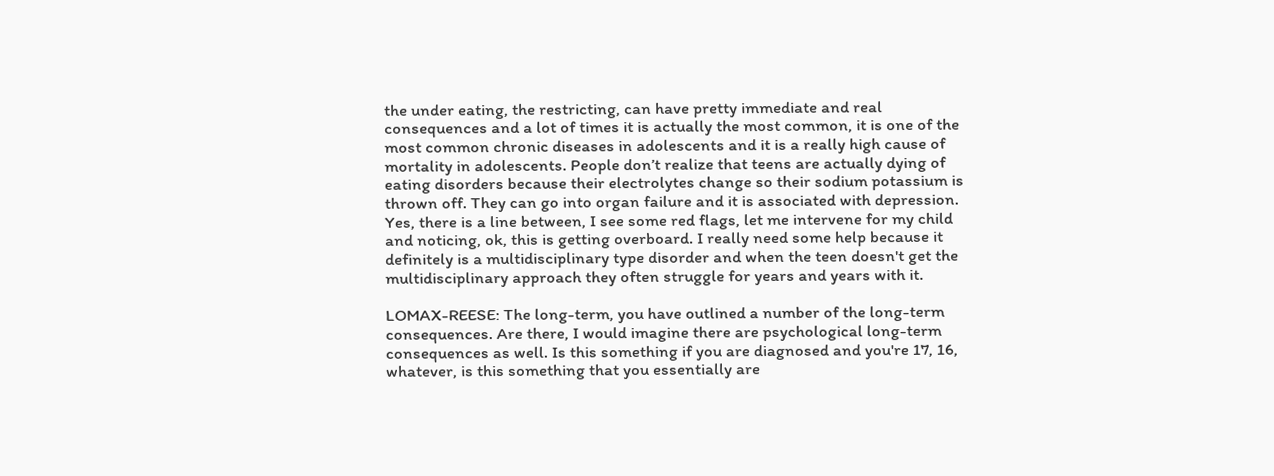the under eating, the restricting, can have pretty immediate and real consequences and a lot of times it is actually the most common, it is one of the most common chronic diseases in adolescents and it is a really high cause of mortality in adolescents. People don’t realize that teens are actually dying of eating disorders because their electrolytes change so their sodium potassium is thrown off. They can go into organ failure and it is associated with depression. Yes, there is a line between, I see some red flags, let me intervene for my child and noticing, ok, this is getting overboard. I really need some help because it definitely is a multidisciplinary type disorder and when the teen doesn't get the multidisciplinary approach they often struggle for years and years with it.

LOMAX-REESE: The long-term, you have outlined a number of the long-term consequences. Are there, I would imagine there are psychological long-term consequences as well. Is this something if you are diagnosed and you're 17, 16, whatever, is this something that you essentially are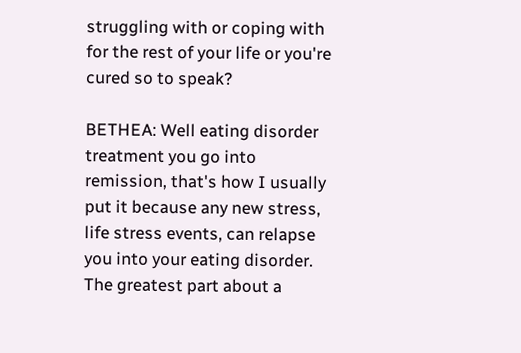struggling with or coping with for the rest of your life or you're cured so to speak?

BETHEA: Well eating disorder treatment you go into remission, that's how I usually put it because any new stress, life stress events, can relapse you into your eating disorder. The greatest part about a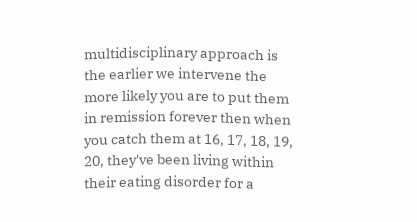multidisciplinary approach is the earlier we intervene the more likely you are to put them in remission forever then when you catch them at 16, 17, 18, 19, 20, they've been living within their eating disorder for a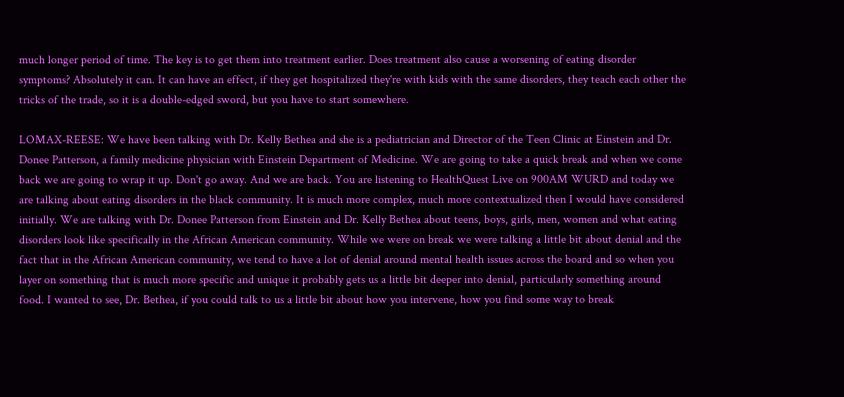much longer period of time. The key is to get them into treatment earlier. Does treatment also cause a worsening of eating disorder symptoms? Absolutely it can. It can have an effect, if they get hospitalized they're with kids with the same disorders, they teach each other the tricks of the trade, so it is a double-edged sword, but you have to start somewhere.

LOMAX-REESE: We have been talking with Dr. Kelly Bethea and she is a pediatrician and Director of the Teen Clinic at Einstein and Dr. Donee Patterson, a family medicine physician with Einstein Department of Medicine. We are going to take a quick break and when we come back we are going to wrap it up. Don't go away. And we are back. You are listening to HealthQuest Live on 900AM WURD and today we are talking about eating disorders in the black community. It is much more complex, much more contextualized then I would have considered initially. We are talking with Dr. Donee Patterson from Einstein and Dr. Kelly Bethea about teens, boys, girls, men, women and what eating disorders look like specifically in the African American community. While we were on break we were talking a little bit about denial and the fact that in the African American community, we tend to have a lot of denial around mental health issues across the board and so when you layer on something that is much more specific and unique it probably gets us a little bit deeper into denial, particularly something around food. I wanted to see, Dr. Bethea, if you could talk to us a little bit about how you intervene, how you find some way to break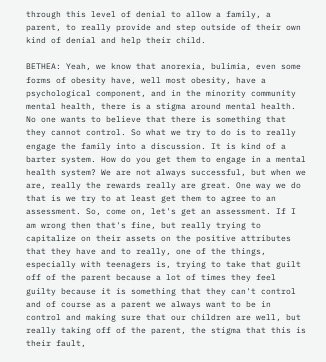through this level of denial to allow a family, a parent, to really provide and step outside of their own kind of denial and help their child.

BETHEA: Yeah, we know that anorexia, bulimia, even some forms of obesity have, well most obesity, have a psychological component, and in the minority community mental health, there is a stigma around mental health. No one wants to believe that there is something that they cannot control. So what we try to do is to really engage the family into a discussion. It is kind of a barter system. How do you get them to engage in a mental health system? We are not always successful, but when we are, really the rewards really are great. One way we do that is we try to at least get them to agree to an assessment. So, come on, let's get an assessment. If I am wrong then that's fine, but really trying to capitalize on their assets on the positive attributes that they have and to really, one of the things, especially with teenagers is, trying to take that guilt off of the parent because a lot of times they feel guilty because it is something that they can't control and of course as a parent we always want to be in control and making sure that our children are well, but really taking off of the parent, the stigma that this is their fault,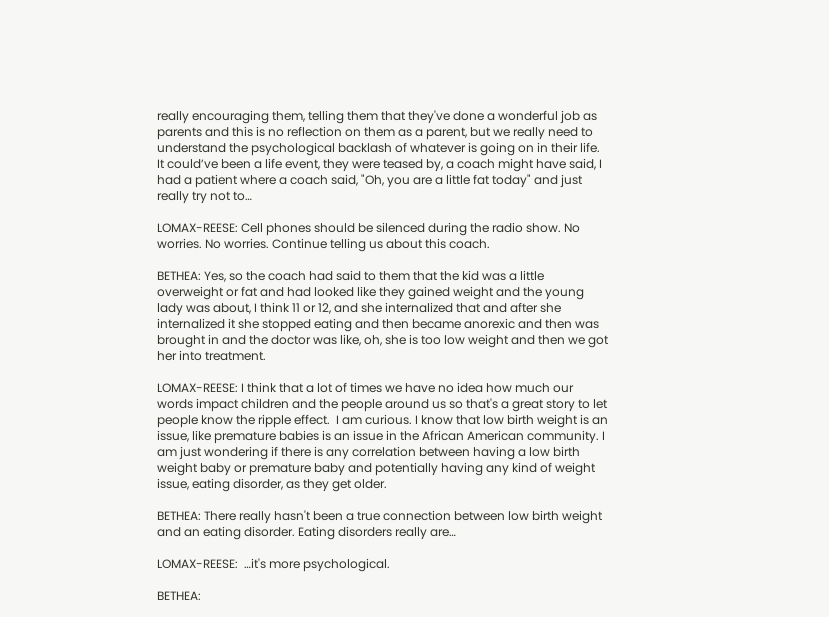really encouraging them, telling them that they've done a wonderful job as parents and this is no reflection on them as a parent, but we really need to understand the psychological backlash of whatever is going on in their life. It could’ve been a life event, they were teased by, a coach might have said, I had a patient where a coach said, "Oh, you are a little fat today" and just really try not to…

LOMAX-REESE: Cell phones should be silenced during the radio show. No worries. No worries. Continue telling us about this coach.

BETHEA: Yes, so the coach had said to them that the kid was a little overweight or fat and had looked like they gained weight and the young lady was about, I think 11 or 12, and she internalized that and after she internalized it she stopped eating and then became anorexic and then was brought in and the doctor was like, oh, she is too low weight and then we got her into treatment.

LOMAX-REESE: I think that a lot of times we have no idea how much our words impact children and the people around us so that's a great story to let people know the ripple effect.  I am curious. I know that low birth weight is an issue, like premature babies is an issue in the African American community. I am just wondering if there is any correlation between having a low birth weight baby or premature baby and potentially having any kind of weight issue, eating disorder, as they get older.

BETHEA: There really hasn't been a true connection between low birth weight and an eating disorder. Eating disorders really are…

LOMAX-REESE:  …it's more psychological.

BETHEA: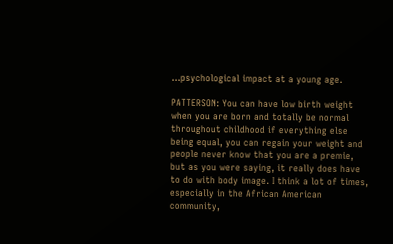…psychological impact at a young age.

PATTERSON: You can have low birth weight when you are born and totally be normal throughout childhood if everything else being equal, you can regain your weight and people never know that you are a premie, but as you were saying, it really does have to do with body image. I think a lot of times, especially in the African American community,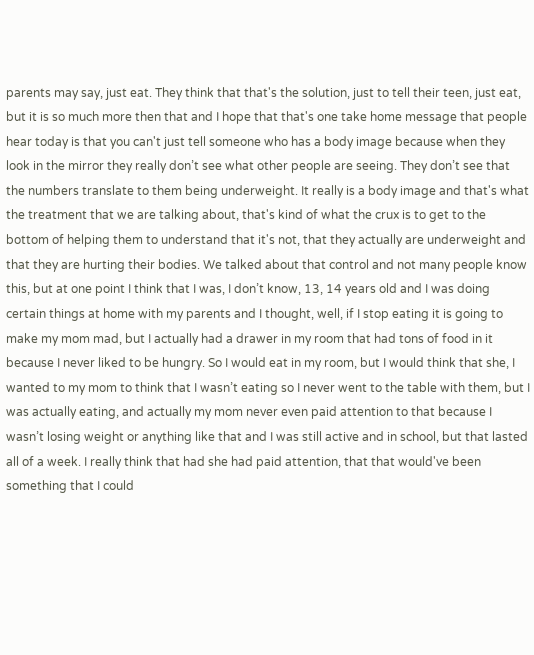parents may say, just eat. They think that that's the solution, just to tell their teen, just eat, but it is so much more then that and I hope that that's one take home message that people hear today is that you can't just tell someone who has a body image because when they look in the mirror they really don’t see what other people are seeing. They don’t see that the numbers translate to them being underweight. It really is a body image and that's what the treatment that we are talking about, that's kind of what the crux is to get to the bottom of helping them to understand that it's not, that they actually are underweight and that they are hurting their bodies. We talked about that control and not many people know this, but at one point I think that I was, I don’t know, 13, 14 years old and I was doing certain things at home with my parents and I thought, well, if I stop eating it is going to make my mom mad, but I actually had a drawer in my room that had tons of food in it because I never liked to be hungry. So I would eat in my room, but I would think that she, I wanted to my mom to think that I wasn’t eating so I never went to the table with them, but I was actually eating, and actually my mom never even paid attention to that because I wasn’t losing weight or anything like that and I was still active and in school, but that lasted all of a week. I really think that had she had paid attention, that that would've been something that I could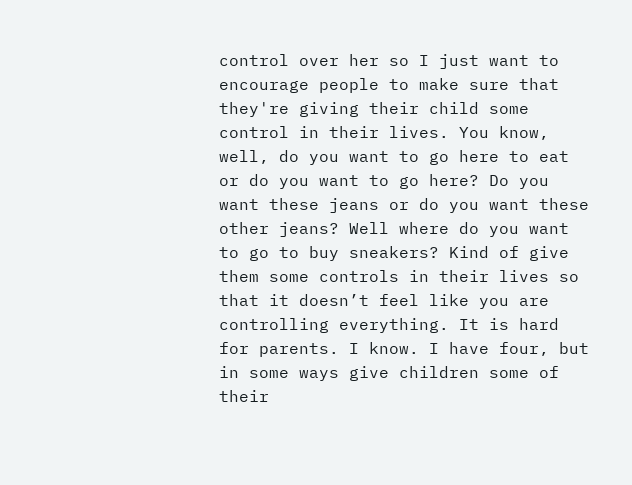control over her so I just want to encourage people to make sure that they're giving their child some control in their lives. You know, well, do you want to go here to eat or do you want to go here? Do you want these jeans or do you want these other jeans? Well where do you want to go to buy sneakers? Kind of give them some controls in their lives so that it doesn’t feel like you are controlling everything. It is hard for parents. I know. I have four, but in some ways give children some of their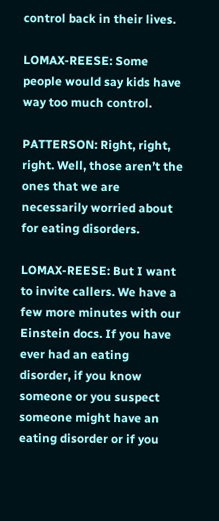control back in their lives.

LOMAX-REESE: Some people would say kids have way too much control.

PATTERSON: Right, right, right. Well, those aren’t the ones that we are necessarily worried about for eating disorders.

LOMAX-REESE: But I want to invite callers. We have a few more minutes with our Einstein docs. If you have ever had an eating disorder, if you know someone or you suspect someone might have an eating disorder or if you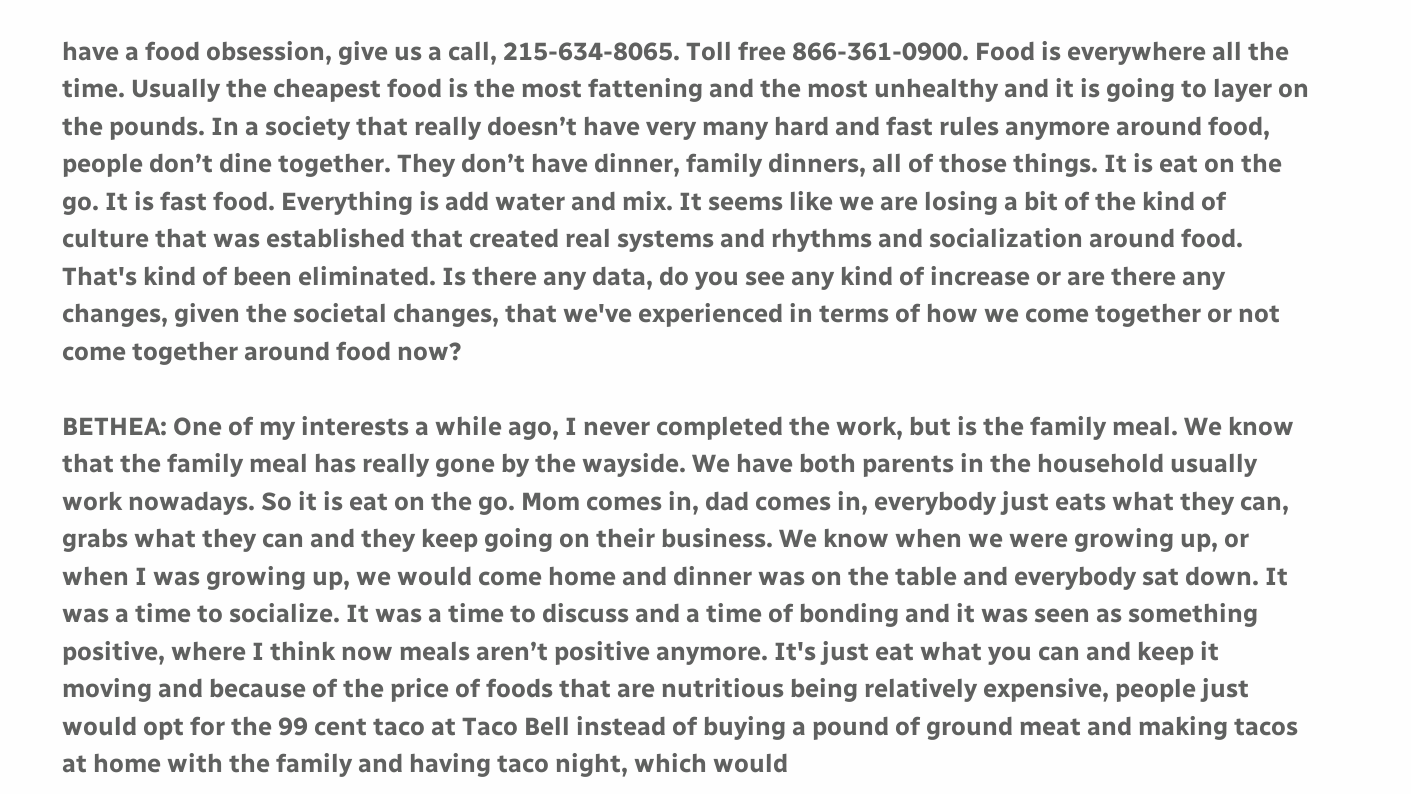have a food obsession, give us a call, 215-634-8065. Toll free 866-361-0900. Food is everywhere all the time. Usually the cheapest food is the most fattening and the most unhealthy and it is going to layer on the pounds. In a society that really doesn’t have very many hard and fast rules anymore around food, people don’t dine together. They don’t have dinner, family dinners, all of those things. It is eat on the go. It is fast food. Everything is add water and mix. It seems like we are losing a bit of the kind of culture that was established that created real systems and rhythms and socialization around food. That's kind of been eliminated. Is there any data, do you see any kind of increase or are there any changes, given the societal changes, that we've experienced in terms of how we come together or not come together around food now?

BETHEA: One of my interests a while ago, I never completed the work, but is the family meal. We know that the family meal has really gone by the wayside. We have both parents in the household usually work nowadays. So it is eat on the go. Mom comes in, dad comes in, everybody just eats what they can, grabs what they can and they keep going on their business. We know when we were growing up, or when I was growing up, we would come home and dinner was on the table and everybody sat down. It was a time to socialize. It was a time to discuss and a time of bonding and it was seen as something positive, where I think now meals aren’t positive anymore. It's just eat what you can and keep it moving and because of the price of foods that are nutritious being relatively expensive, people just would opt for the 99 cent taco at Taco Bell instead of buying a pound of ground meat and making tacos at home with the family and having taco night, which would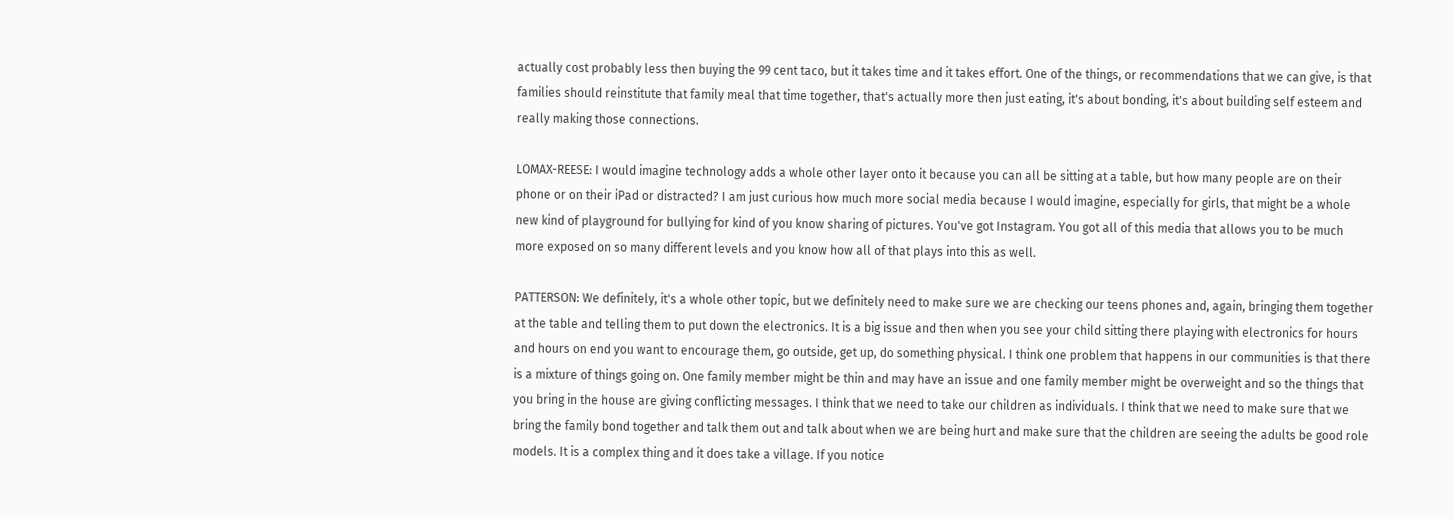actually cost probably less then buying the 99 cent taco, but it takes time and it takes effort. One of the things, or recommendations that we can give, is that families should reinstitute that family meal that time together, that's actually more then just eating, it's about bonding, it's about building self esteem and really making those connections.

LOMAX-REESE: I would imagine technology adds a whole other layer onto it because you can all be sitting at a table, but how many people are on their phone or on their iPad or distracted? I am just curious how much more social media because I would imagine, especially for girls, that might be a whole new kind of playground for bullying for kind of you know sharing of pictures. You've got Instagram. You got all of this media that allows you to be much more exposed on so many different levels and you know how all of that plays into this as well.

PATTERSON: We definitely, it's a whole other topic, but we definitely need to make sure we are checking our teens phones and, again, bringing them together at the table and telling them to put down the electronics. It is a big issue and then when you see your child sitting there playing with electronics for hours and hours on end you want to encourage them, go outside, get up, do something physical. I think one problem that happens in our communities is that there is a mixture of things going on. One family member might be thin and may have an issue and one family member might be overweight and so the things that you bring in the house are giving conflicting messages. I think that we need to take our children as individuals. I think that we need to make sure that we bring the family bond together and talk them out and talk about when we are being hurt and make sure that the children are seeing the adults be good role models. It is a complex thing and it does take a village. If you notice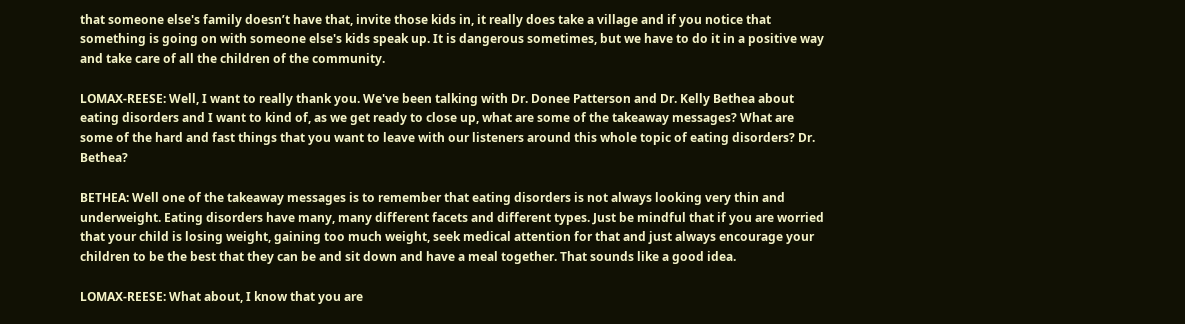that someone else's family doesn’t have that, invite those kids in, it really does take a village and if you notice that something is going on with someone else's kids speak up. It is dangerous sometimes, but we have to do it in a positive way and take care of all the children of the community.

LOMAX-REESE: Well, I want to really thank you. We've been talking with Dr. Donee Patterson and Dr. Kelly Bethea about eating disorders and I want to kind of, as we get ready to close up, what are some of the takeaway messages? What are some of the hard and fast things that you want to leave with our listeners around this whole topic of eating disorders? Dr. Bethea?

BETHEA: Well one of the takeaway messages is to remember that eating disorders is not always looking very thin and underweight. Eating disorders have many, many different facets and different types. Just be mindful that if you are worried that your child is losing weight, gaining too much weight, seek medical attention for that and just always encourage your children to be the best that they can be and sit down and have a meal together. That sounds like a good idea.

LOMAX-REESE: What about, I know that you are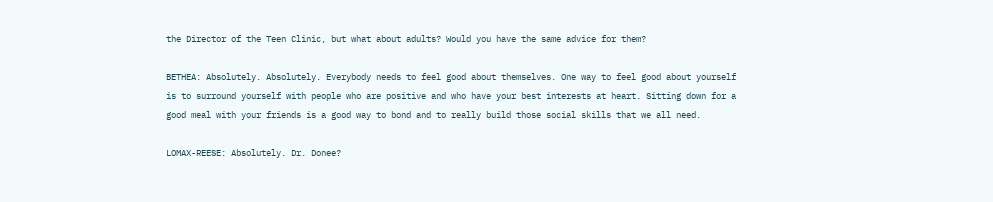the Director of the Teen Clinic, but what about adults? Would you have the same advice for them?

BETHEA: Absolutely. Absolutely. Everybody needs to feel good about themselves. One way to feel good about yourself is to surround yourself with people who are positive and who have your best interests at heart. Sitting down for a good meal with your friends is a good way to bond and to really build those social skills that we all need.

LOMAX-REESE: Absolutely. Dr. Donee?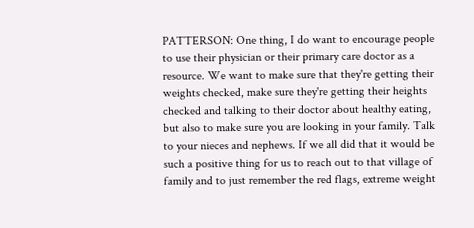PATTERSON: One thing, I do want to encourage people to use their physician or their primary care doctor as a resource. We want to make sure that they're getting their weights checked, make sure they're getting their heights checked and talking to their doctor about healthy eating, but also to make sure you are looking in your family. Talk to your nieces and nephews. If we all did that it would be such a positive thing for us to reach out to that village of family and to just remember the red flags, extreme weight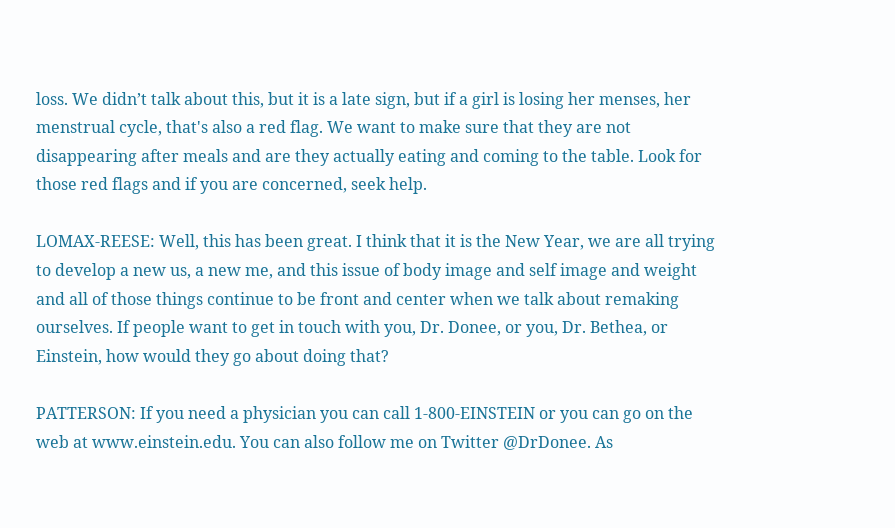loss. We didn’t talk about this, but it is a late sign, but if a girl is losing her menses, her menstrual cycle, that's also a red flag. We want to make sure that they are not disappearing after meals and are they actually eating and coming to the table. Look for those red flags and if you are concerned, seek help.

LOMAX-REESE: Well, this has been great. I think that it is the New Year, we are all trying to develop a new us, a new me, and this issue of body image and self image and weight and all of those things continue to be front and center when we talk about remaking ourselves. If people want to get in touch with you, Dr. Donee, or you, Dr. Bethea, or Einstein, how would they go about doing that?

PATTERSON: If you need a physician you can call 1-800-EINSTEIN or you can go on the web at www.einstein.edu. You can also follow me on Twitter @DrDonee. As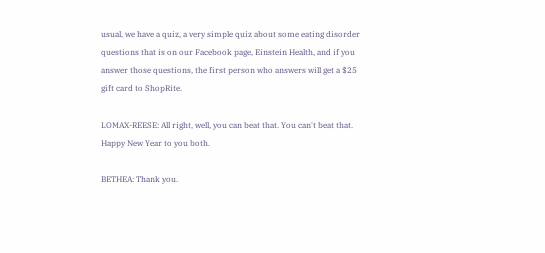usual, we have a quiz, a very simple quiz about some eating disorder questions that is on our Facebook page, Einstein Health, and if you answer those questions, the first person who answers will get a $25 gift card to ShopRite.

LOMAX-REESE: All right, well, you can beat that. You can't beat that. Happy New Year to you both.

BETHEA: Thank you.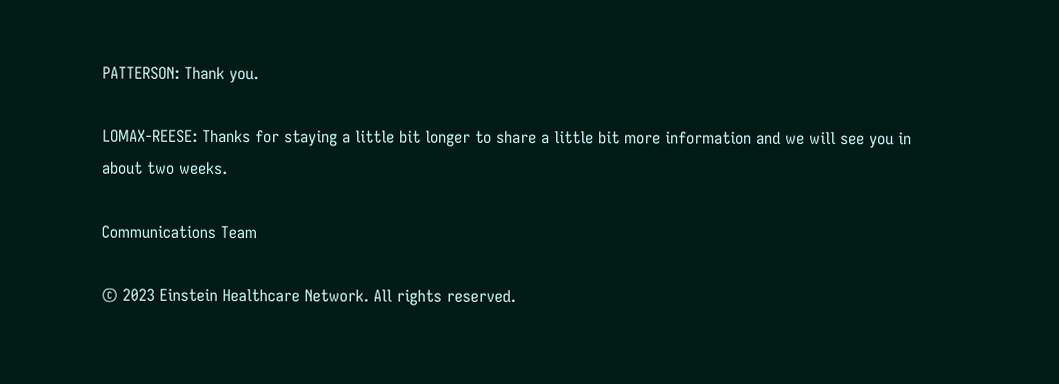PATTERSON: Thank you.

LOMAX-REESE: Thanks for staying a little bit longer to share a little bit more information and we will see you in about two weeks.

Communications Team

© 2023 Einstein Healthcare Network. All rights reserved.